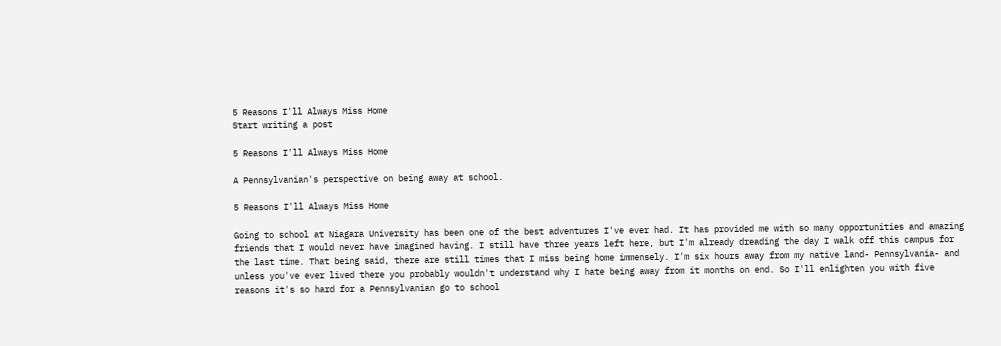5 Reasons I'll Always Miss Home
Start writing a post

5 Reasons I'll Always Miss Home

A Pennsylvanian's perspective on being away at school.

5 Reasons I'll Always Miss Home

Going to school at Niagara University has been one of the best adventures I've ever had. It has provided me with so many opportunities and amazing friends that I would never have imagined having. I still have three years left here, but I'm already dreading the day I walk off this campus for the last time. That being said, there are still times that I miss being home immensely. I'm six hours away from my native land- Pennsylvania- and unless you've ever lived there you probably wouldn't understand why I hate being away from it months on end. So I'll enlighten you with five reasons it's so hard for a Pennsylvanian go to school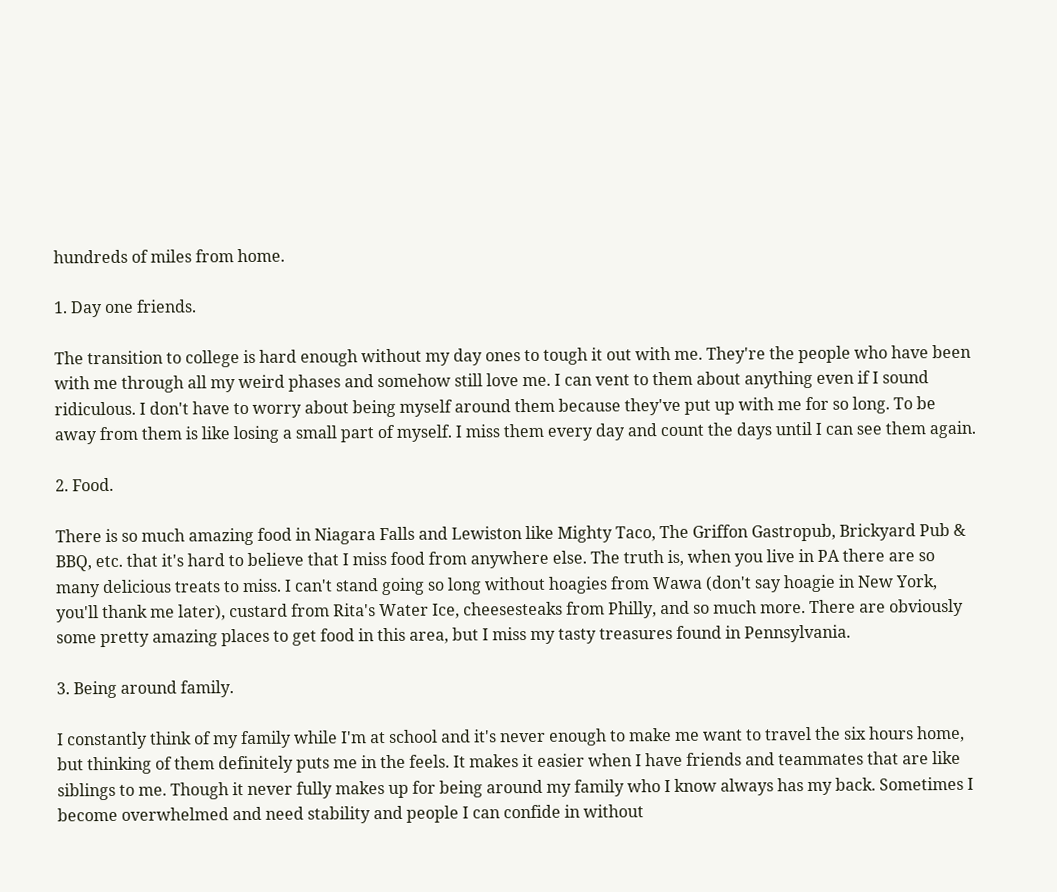hundreds of miles from home.

1. Day one friends.

The transition to college is hard enough without my day ones to tough it out with me. They're the people who have been with me through all my weird phases and somehow still love me. I can vent to them about anything even if I sound ridiculous. I don't have to worry about being myself around them because they've put up with me for so long. To be away from them is like losing a small part of myself. I miss them every day and count the days until I can see them again.

2. Food.

There is so much amazing food in Niagara Falls and Lewiston like Mighty Taco, The Griffon Gastropub, Brickyard Pub & BBQ, etc. that it's hard to believe that I miss food from anywhere else. The truth is, when you live in PA there are so many delicious treats to miss. I can't stand going so long without hoagies from Wawa (don't say hoagie in New York, you'll thank me later), custard from Rita's Water Ice, cheesesteaks from Philly, and so much more. There are obviously some pretty amazing places to get food in this area, but I miss my tasty treasures found in Pennsylvania.

3. Being around family.

I constantly think of my family while I'm at school and it's never enough to make me want to travel the six hours home, but thinking of them definitely puts me in the feels. It makes it easier when I have friends and teammates that are like siblings to me. Though it never fully makes up for being around my family who I know always has my back. Sometimes I become overwhelmed and need stability and people I can confide in without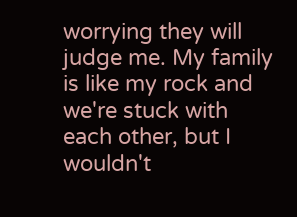worrying they will judge me. My family is like my rock and we're stuck with each other, but I wouldn't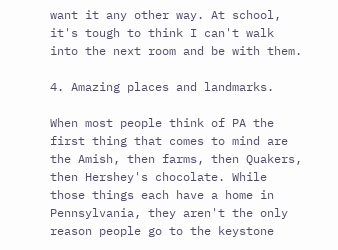want it any other way. At school, it's tough to think I can't walk into the next room and be with them.

4. Amazing places and landmarks.

When most people think of PA the first thing that comes to mind are the Amish, then farms, then Quakers, then Hershey's chocolate. While those things each have a home in Pennsylvania, they aren't the only reason people go to the keystone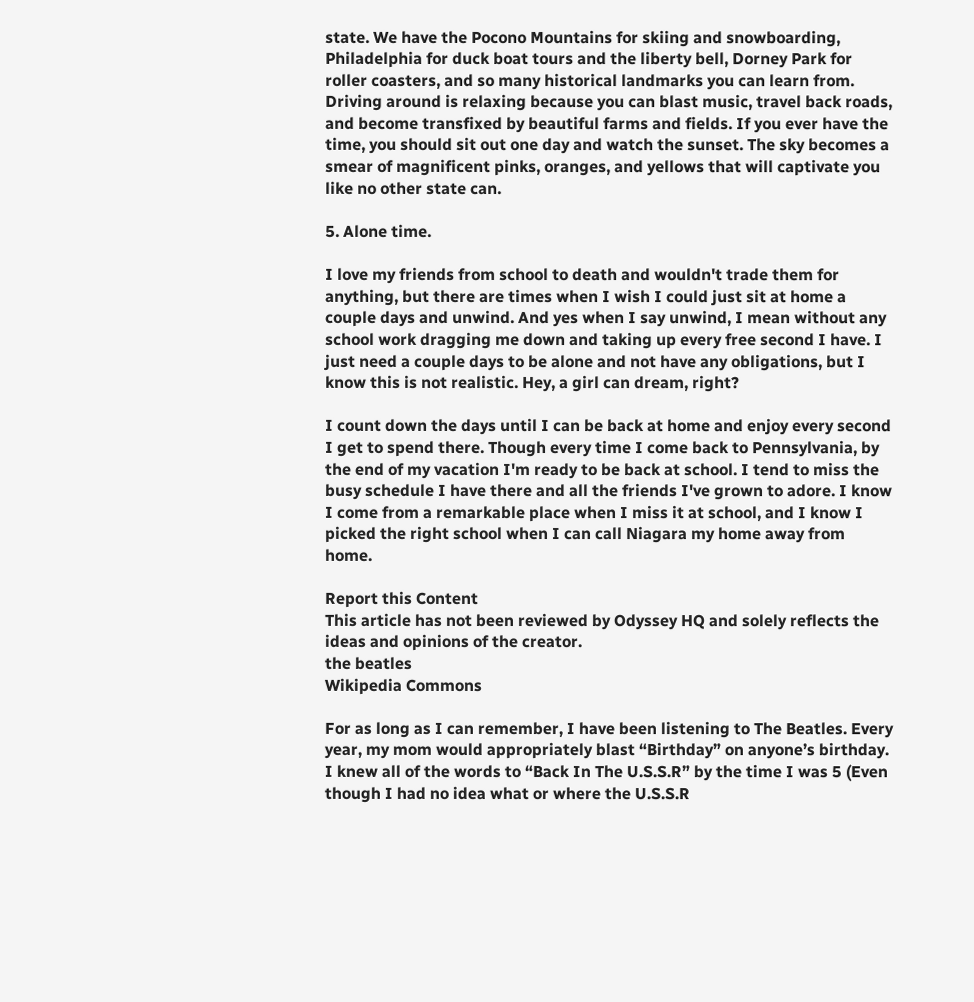state. We have the Pocono Mountains for skiing and snowboarding, Philadelphia for duck boat tours and the liberty bell, Dorney Park for roller coasters, and so many historical landmarks you can learn from. Driving around is relaxing because you can blast music, travel back roads, and become transfixed by beautiful farms and fields. If you ever have the time, you should sit out one day and watch the sunset. The sky becomes a smear of magnificent pinks, oranges, and yellows that will captivate you like no other state can.

5. Alone time.

I love my friends from school to death and wouldn't trade them for anything, but there are times when I wish I could just sit at home a couple days and unwind. And yes when I say unwind, I mean without any school work dragging me down and taking up every free second I have. I just need a couple days to be alone and not have any obligations, but I know this is not realistic. Hey, a girl can dream, right?

I count down the days until I can be back at home and enjoy every second I get to spend there. Though every time I come back to Pennsylvania, by the end of my vacation I'm ready to be back at school. I tend to miss the busy schedule I have there and all the friends I've grown to adore. I know I come from a remarkable place when I miss it at school, and I know I picked the right school when I can call Niagara my home away from home.

Report this Content
This article has not been reviewed by Odyssey HQ and solely reflects the ideas and opinions of the creator.
the beatles
Wikipedia Commons

For as long as I can remember, I have been listening to The Beatles. Every year, my mom would appropriately blast “Birthday” on anyone’s birthday. I knew all of the words to “Back In The U.S.S.R” by the time I was 5 (Even though I had no idea what or where the U.S.S.R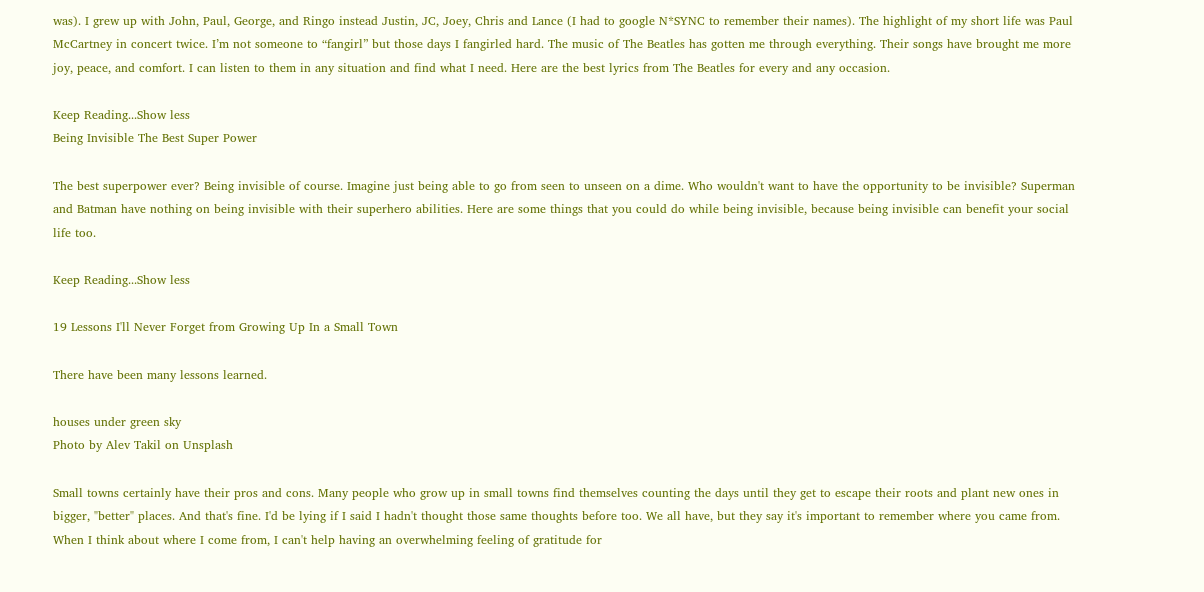was). I grew up with John, Paul, George, and Ringo instead Justin, JC, Joey, Chris and Lance (I had to google N*SYNC to remember their names). The highlight of my short life was Paul McCartney in concert twice. I’m not someone to “fangirl” but those days I fangirled hard. The music of The Beatles has gotten me through everything. Their songs have brought me more joy, peace, and comfort. I can listen to them in any situation and find what I need. Here are the best lyrics from The Beatles for every and any occasion.

Keep Reading...Show less
Being Invisible The Best Super Power

The best superpower ever? Being invisible of course. Imagine just being able to go from seen to unseen on a dime. Who wouldn't want to have the opportunity to be invisible? Superman and Batman have nothing on being invisible with their superhero abilities. Here are some things that you could do while being invisible, because being invisible can benefit your social life too.

Keep Reading...Show less

19 Lessons I'll Never Forget from Growing Up In a Small Town

There have been many lessons learned.

houses under green sky
Photo by Alev Takil on Unsplash

Small towns certainly have their pros and cons. Many people who grow up in small towns find themselves counting the days until they get to escape their roots and plant new ones in bigger, "better" places. And that's fine. I'd be lying if I said I hadn't thought those same thoughts before too. We all have, but they say it's important to remember where you came from. When I think about where I come from, I can't help having an overwhelming feeling of gratitude for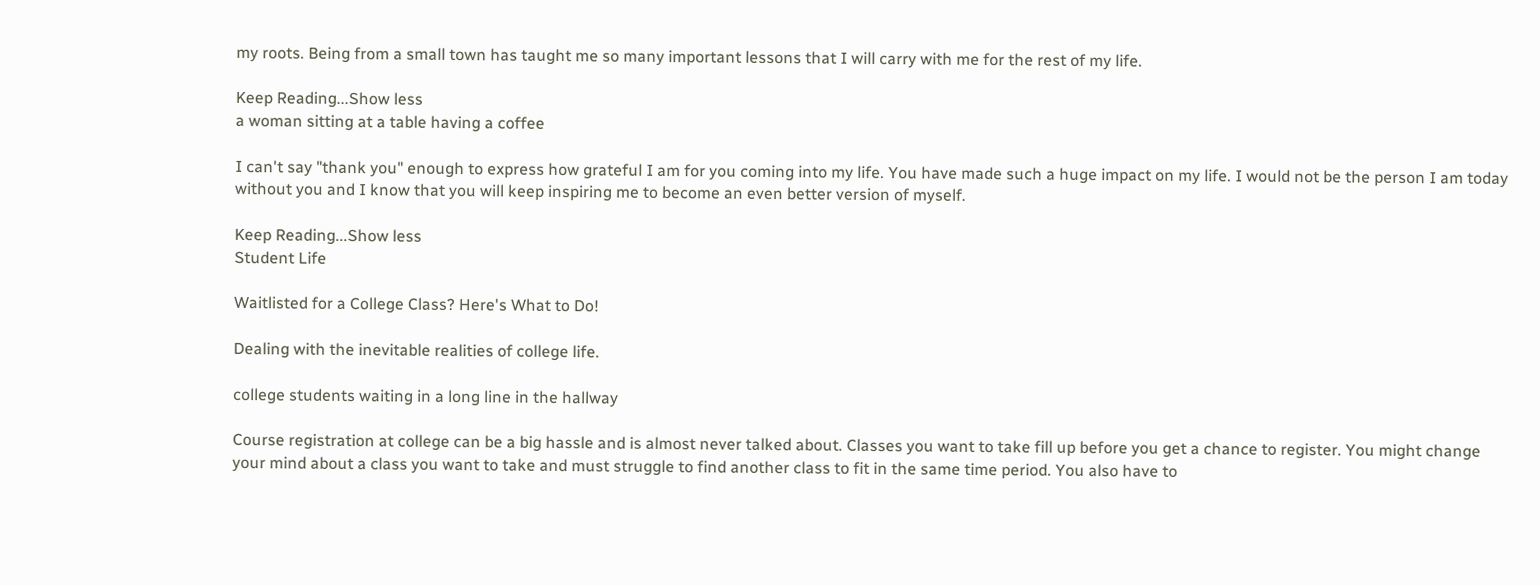my roots. Being from a small town has taught me so many important lessons that I will carry with me for the rest of my life.

Keep Reading...Show less
a woman sitting at a table having a coffee

I can't say "thank you" enough to express how grateful I am for you coming into my life. You have made such a huge impact on my life. I would not be the person I am today without you and I know that you will keep inspiring me to become an even better version of myself.

Keep Reading...Show less
Student Life

Waitlisted for a College Class? Here's What to Do!

Dealing with the inevitable realities of college life.

college students waiting in a long line in the hallway

Course registration at college can be a big hassle and is almost never talked about. Classes you want to take fill up before you get a chance to register. You might change your mind about a class you want to take and must struggle to find another class to fit in the same time period. You also have to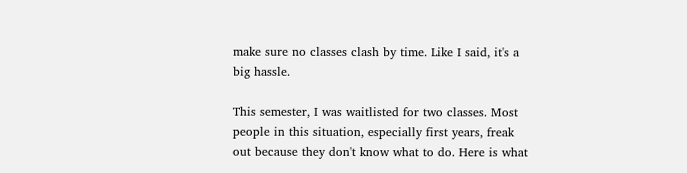make sure no classes clash by time. Like I said, it's a big hassle.

This semester, I was waitlisted for two classes. Most people in this situation, especially first years, freak out because they don't know what to do. Here is what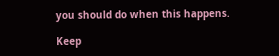you should do when this happens.

Keep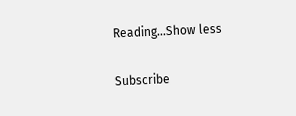Reading...Show less

Subscribe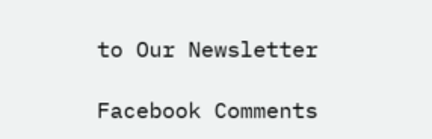to Our Newsletter

Facebook Comments